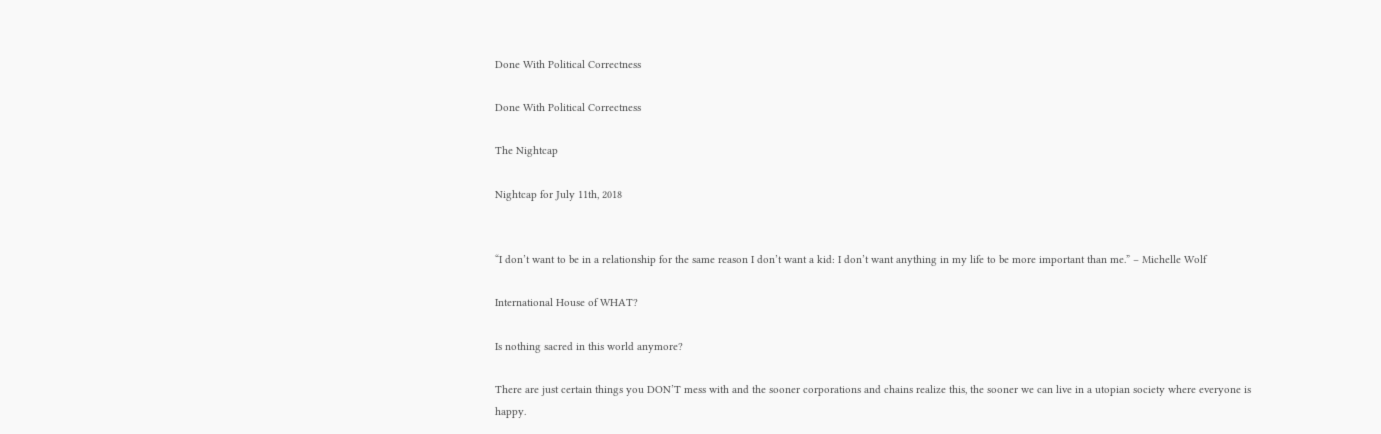Done With Political Correctness

Done With Political Correctness

The Nightcap

Nightcap for July 11th, 2018


“I don’t want to be in a relationship for the same reason I don’t want a kid: I don’t want anything in my life to be more important than me.” – Michelle Wolf

International House of WHAT?

Is nothing sacred in this world anymore?

There are just certain things you DON’T mess with and the sooner corporations and chains realize this, the sooner we can live in a utopian society where everyone is happy.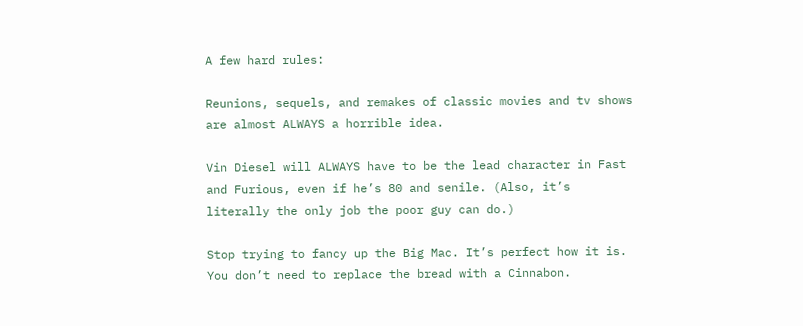A few hard rules:

Reunions, sequels, and remakes of classic movies and tv shows are almost ALWAYS a horrible idea.

Vin Diesel will ALWAYS have to be the lead character in Fast and Furious, even if he’s 80 and senile. (Also, it’s literally the only job the poor guy can do.)

Stop trying to fancy up the Big Mac. It’s perfect how it is. You don’t need to replace the bread with a Cinnabon.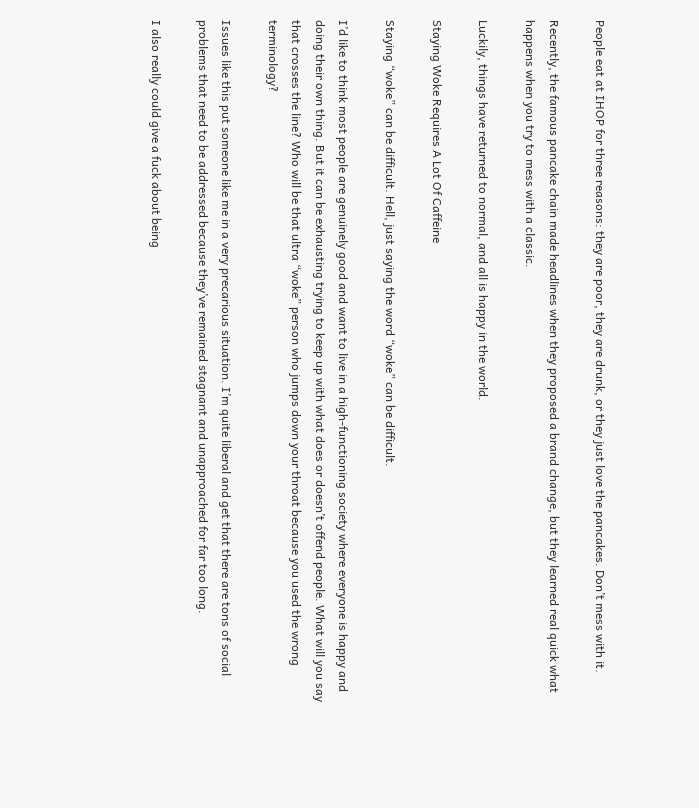People eat at IHOP for three reasons: they are poor, they are drunk, or they just love the pancakes. Don’t mess with it.

Recently, the famous pancake chain made headlines when they proposed a brand change, but they learned real quick what happens when you try to mess with a classic.

Luckily, things have returned to normal, and all is happy in the world.

Staying Woke Requires A Lot Of Caffeine

Staying “woke” can be difficult. Hell, just saying the word “woke” can be difficult.

I’d like to think most people are genuinely good and want to live in a high-functioning society where everyone is happy and doing their own thing. But it can be exhausting trying to keep up with what does or doesn’t offend people. What will you say that crosses the line? Who will be that ultra “woke” person who jumps down your throat because you used the wrong terminology?

Issues like this put someone like me in a very precarious situation. I’m quite liberal and get that there are tons of social problems that need to be addressed because they’ve remained stagnant and unapproached for far too long.

I also really could give a fuck about being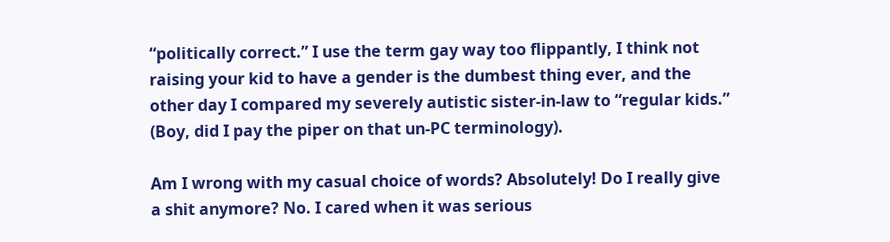“politically correct.” I use the term gay way too flippantly, I think not raising your kid to have a gender is the dumbest thing ever, and the other day I compared my severely autistic sister-in-law to “regular kids.” (Boy, did I pay the piper on that un-PC terminology).

Am I wrong with my casual choice of words? Absolutely! Do I really give a shit anymore? No. I cared when it was serious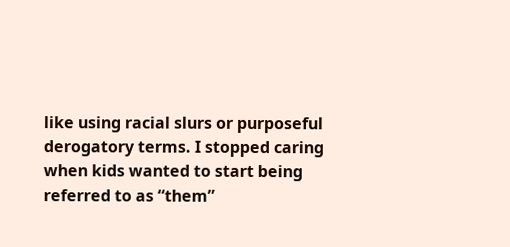like using racial slurs or purposeful derogatory terms. I stopped caring when kids wanted to start being referred to as “them”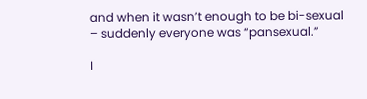and when it wasn’t enough to be bi-sexual – suddenly everyone was “pansexual.”

I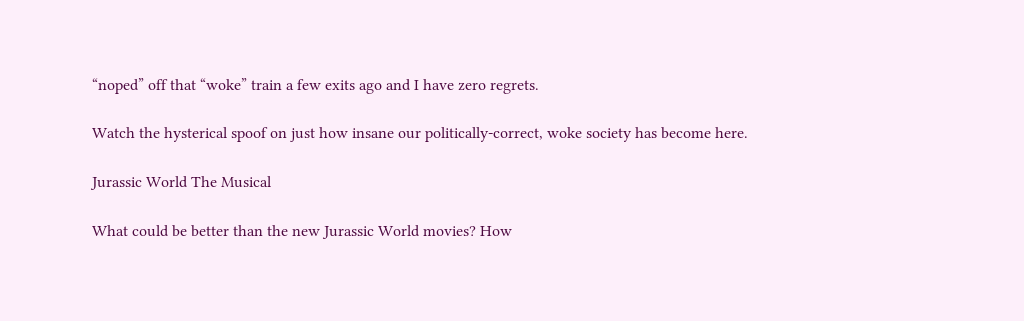“noped” off that “woke” train a few exits ago and I have zero regrets.

Watch the hysterical spoof on just how insane our politically-correct, woke society has become here.

Jurassic World The Musical

What could be better than the new Jurassic World movies? How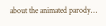about the animated parody…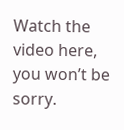Watch the video here, you won’t be sorry.